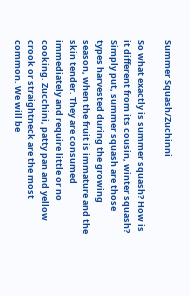Summer Squash/Zuchinni

So what exactly is summer squash? How is it different from its cousin, winter squash? Simply put, summer squash are those types harvested during the growing season, when the fruit is immature and the skin tender. They are consumed immediately and require little or no cooking. Zucchini, patty pan and yellow crook or straightneck are the most common. We will be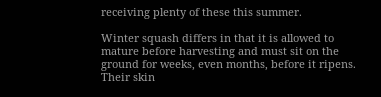receiving plenty of these this summer.

Winter squash differs in that it is allowed to mature before harvesting and must sit on the ground for weeks, even months, before it ripens. Their skin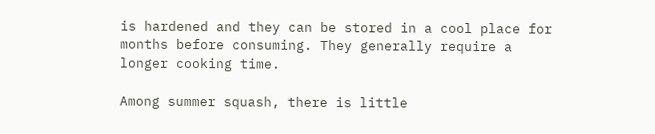is hardened and they can be stored in a cool place for months before consuming. They generally require a longer cooking time.

Among summer squash, there is little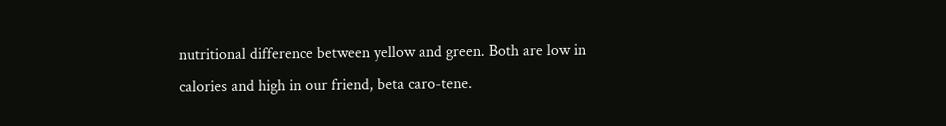nutritional difference between yellow and green. Both are low in calories and high in our friend, beta caro-tene.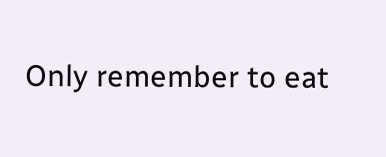Only remember to eat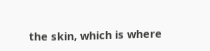the skin, which is where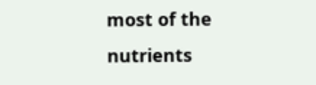most of the nutrients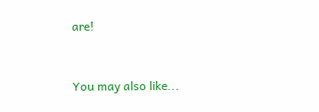are!



You may also like...